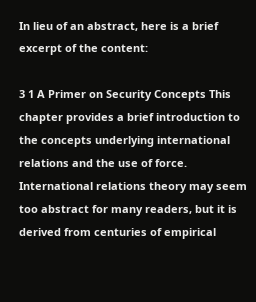In lieu of an abstract, here is a brief excerpt of the content:

3 1 A Primer on Security Concepts This chapter provides a brief introduction to the concepts underlying international relations and the use of force. International relations theory may seem too abstract for many readers, but it is derived from centuries of empirical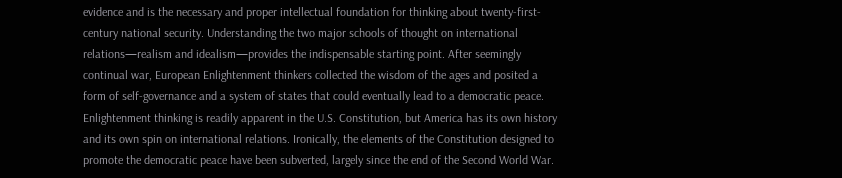evidence and is the necessary and proper intellectual foundation for thinking about twenty-first-century national security. Understanding the two major schools of thought on international relations—realism and idealism—provides the indispensable starting point. After seemingly continual war, European Enlightenment thinkers collected the wisdom of the ages and posited a form of self-governance and a system of states that could eventually lead to a democratic peace. Enlightenment thinking is readily apparent in the U.S. Constitution, but America has its own history and its own spin on international relations. Ironically, the elements of the Constitution designed to promote the democratic peace have been subverted, largely since the end of the Second World War.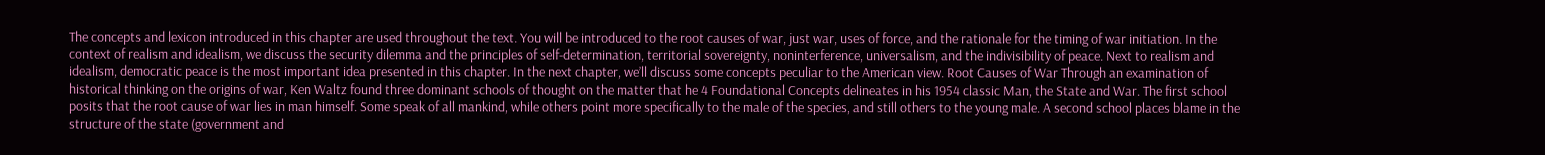The concepts and lexicon introduced in this chapter are used throughout the text. You will be introduced to the root causes of war, just war, uses of force, and the rationale for the timing of war initiation. In the context of realism and idealism, we discuss the security dilemma and the principles of self-determination, territorial sovereignty, noninterference, universalism, and the indivisibility of peace. Next to realism and idealism, democratic peace is the most important idea presented in this chapter. In the next chapter, we’ll discuss some concepts peculiar to the American view. Root Causes of War Through an examination of historical thinking on the origins of war, Ken Waltz found three dominant schools of thought on the matter that he 4 Foundational Concepts delineates in his 1954 classic Man, the State and War. The first school posits that the root cause of war lies in man himself. Some speak of all mankind, while others point more specifically to the male of the species, and still others to the young male. A second school places blame in the structure of the state (government and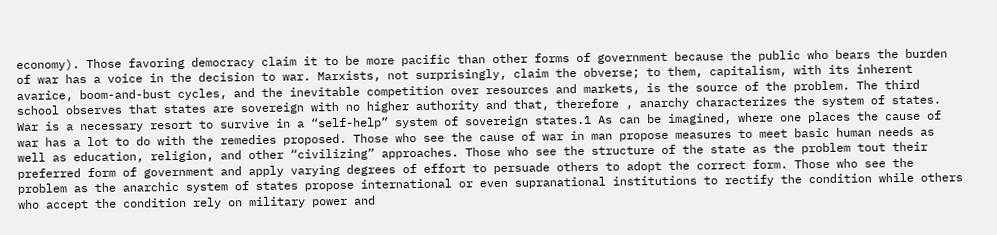economy). Those favoring democracy claim it to be more pacific than other forms of government because the public who bears the burden of war has a voice in the decision to war. Marxists, not surprisingly, claim the obverse; to them, capitalism, with its inherent avarice, boom-and-bust cycles, and the inevitable competition over resources and markets, is the source of the problem. The third school observes that states are sovereign with no higher authority and that, therefore , anarchy characterizes the system of states. War is a necessary resort to survive in a “self-help” system of sovereign states.1 As can be imagined, where one places the cause of war has a lot to do with the remedies proposed. Those who see the cause of war in man propose measures to meet basic human needs as well as education, religion, and other “civilizing” approaches. Those who see the structure of the state as the problem tout their preferred form of government and apply varying degrees of effort to persuade others to adopt the correct form. Those who see the problem as the anarchic system of states propose international or even supranational institutions to rectify the condition while others who accept the condition rely on military power and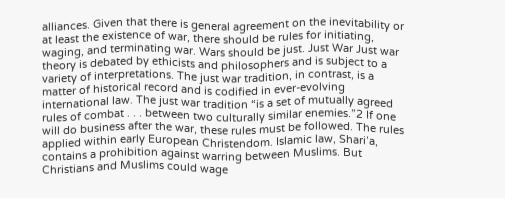alliances. Given that there is general agreement on the inevitability or at least the existence of war, there should be rules for initiating, waging, and terminating war. Wars should be just. Just War Just war theory is debated by ethicists and philosophers and is subject to a variety of interpretations. The just war tradition, in contrast, is a matter of historical record and is codified in ever-evolving international law. The just war tradition “is a set of mutually agreed rules of combat . . . between two culturally similar enemies.”2 If one will do business after the war, these rules must be followed. The rules applied within early European Christendom. Islamic law, Shari’a, contains a prohibition against warring between Muslims. But Christians and Muslims could wage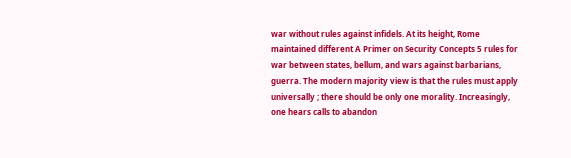war without rules against infidels. At its height, Rome maintained different A Primer on Security Concepts 5 rules for war between states, bellum, and wars against barbarians, guerra. The modern majority view is that the rules must apply universally ; there should be only one morality. Increasingly, one hears calls to abandon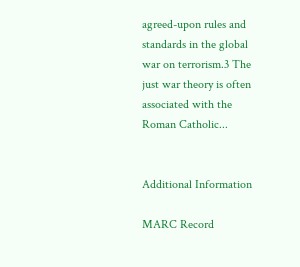agreed-upon rules and standards in the global war on terrorism.3 The just war theory is often associated with the Roman Catholic...


Additional Information

MARC Record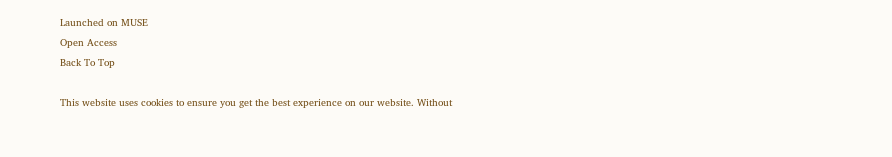Launched on MUSE
Open Access
Back To Top

This website uses cookies to ensure you get the best experience on our website. Without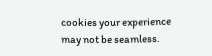cookies your experience may not be seamless.